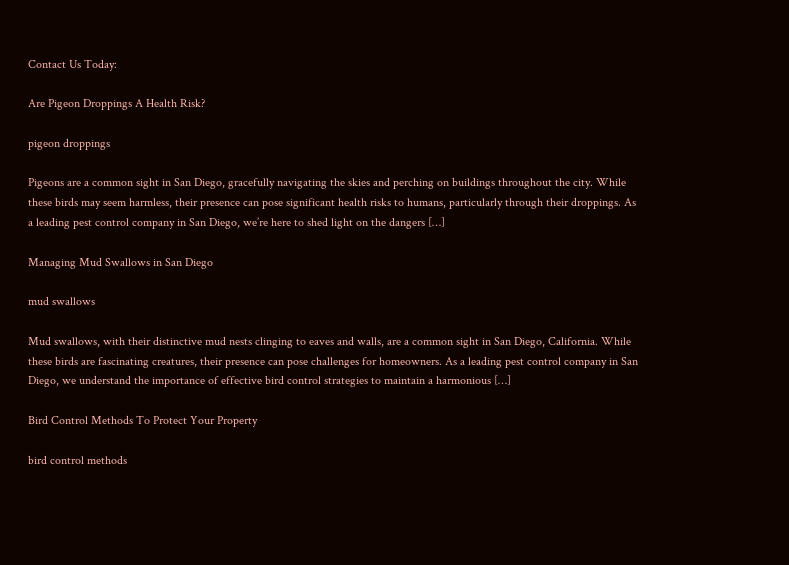Contact Us Today:

Are Pigeon Droppings A Health Risk?

pigeon droppings

Pigeons are a common sight in San Diego, gracefully navigating the skies and perching on buildings throughout the city. While these birds may seem harmless, their presence can pose significant health risks to humans, particularly through their droppings. As a leading pest control company in San Diego, we’re here to shed light on the dangers […]

Managing Mud Swallows in San Diego

mud swallows

Mud swallows, with their distinctive mud nests clinging to eaves and walls, are a common sight in San Diego, California. While these birds are fascinating creatures, their presence can pose challenges for homeowners. As a leading pest control company in San Diego, we understand the importance of effective bird control strategies to maintain a harmonious […]

Bird Control Methods To Protect Your Property

bird control methods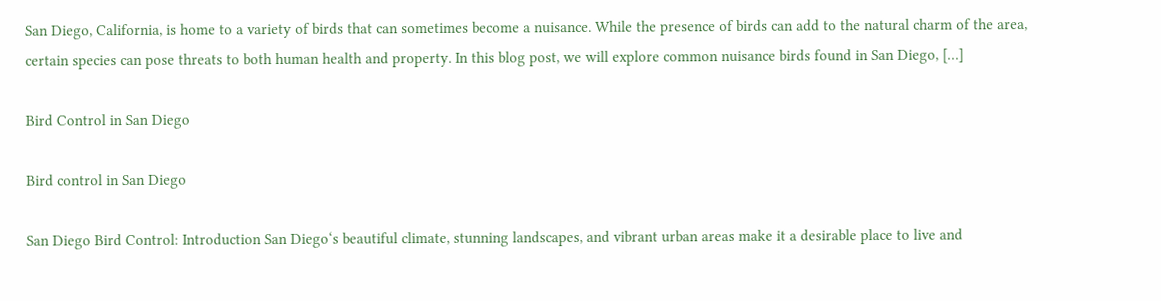San Diego, California, is home to a variety of birds that can sometimes become a nuisance. While the presence of birds can add to the natural charm of the area, certain species can pose threats to both human health and property. In this blog post, we will explore common nuisance birds found in San Diego, […]

Bird Control in San Diego

Bird control in San Diego

San Diego Bird Control: Introduction San Diego‘s beautiful climate, stunning landscapes, and vibrant urban areas make it a desirable place to live and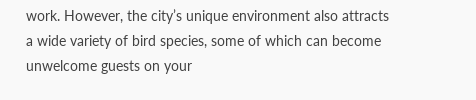work. However, the city’s unique environment also attracts a wide variety of bird species, some of which can become unwelcome guests on your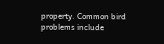property. Common bird problems include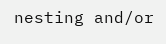nesting and/or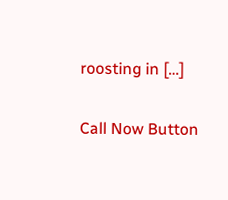roosting in […]

Call Now Button